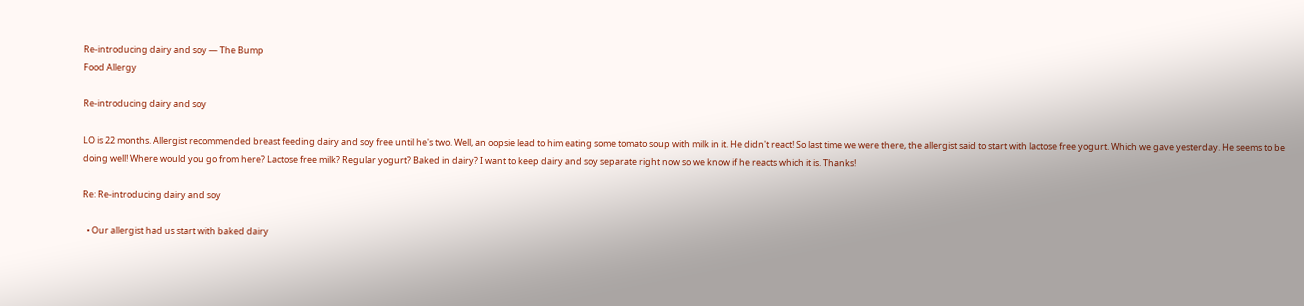Re-introducing dairy and soy — The Bump
Food Allergy

Re-introducing dairy and soy

LO is 22 months. Allergist recommended breast feeding dairy and soy free until he's two. Well, an oopsie lead to him eating some tomato soup with milk in it. He didn't react! So last time we were there, the allergist said to start with lactose free yogurt. Which we gave yesterday. He seems to be doing well! Where would you go from here? Lactose free milk? Regular yogurt? Baked in dairy? I want to keep dairy and soy separate right now so we know if he reacts which it is. Thanks!

Re: Re-introducing dairy and soy

  • Our allergist had us start with baked dairy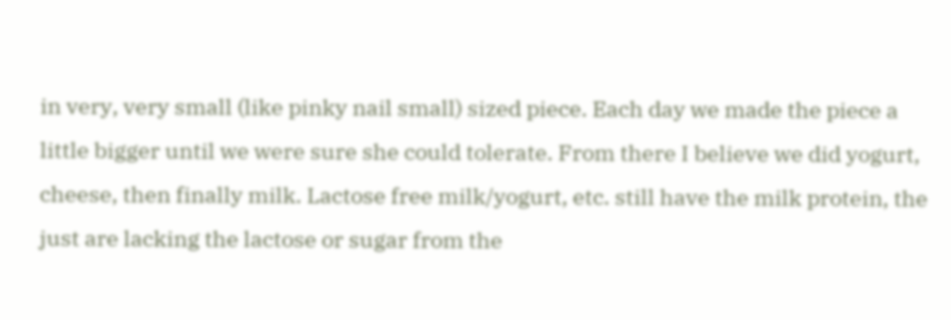in very, very small (like pinky nail small) sized piece. Each day we made the piece a little bigger until we were sure she could tolerate. From there I believe we did yogurt, cheese, then finally milk. Lactose free milk/yogurt, etc. still have the milk protein, the just are lacking the lactose or sugar from the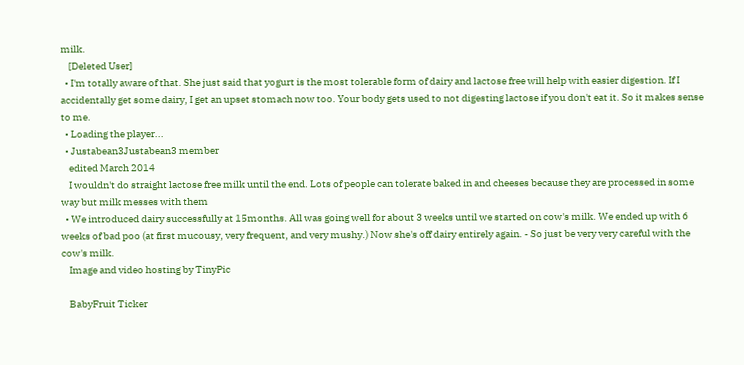milk.
    [Deleted User]
  • I'm totally aware of that. She just said that yogurt is the most tolerable form of dairy and lactose free will help with easier digestion. If I accidentally get some dairy, I get an upset stomach now too. Your body gets used to not digesting lactose if you don't eat it. So it makes sense to me.
  • Loading the player...
  • Justabean3Justabean3 member
    edited March 2014
    I wouldn't do straight lactose free milk until the end. Lots of people can tolerate baked in and cheeses because they are processed in some way but milk messes with them
  • We introduced dairy successfully at 15months. All was going well for about 3 weeks until we started on cow's milk. We ended up with 6 weeks of bad poo (at first mucousy, very frequent, and very mushy.) Now she's off dairy entirely again. - So just be very very careful with the cow's milk.
    Image and video hosting by TinyPic

    BabyFruit Ticker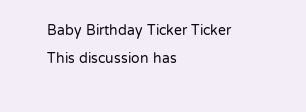Baby Birthday Ticker Ticker
This discussion has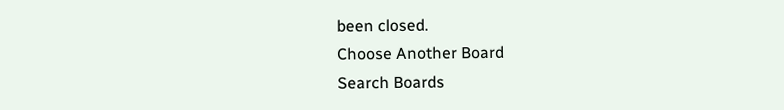been closed.
Choose Another Board
Search Boards